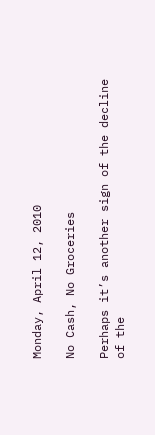Monday, April 12, 2010

No Cash, No Groceries

Perhaps it’s another sign of the decline of the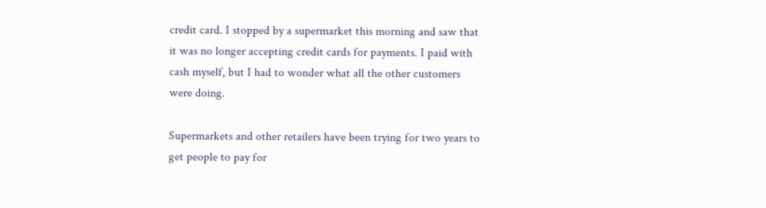credit card. I stopped by a supermarket this morning and saw that it was no longer accepting credit cards for payments. I paid with cash myself, but I had to wonder what all the other customers were doing.

Supermarkets and other retailers have been trying for two years to get people to pay for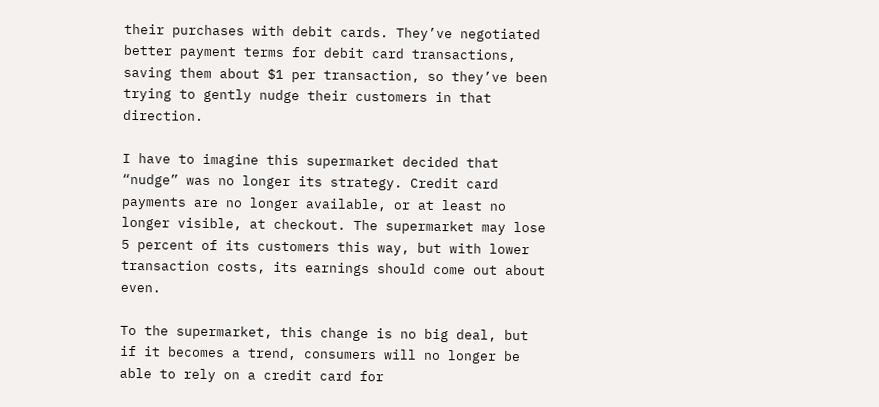their purchases with debit cards. They’ve negotiated better payment terms for debit card transactions, saving them about $1 per transaction, so they’ve been trying to gently nudge their customers in that direction.

I have to imagine this supermarket decided that “nudge” was no longer its strategy. Credit card payments are no longer available, or at least no longer visible, at checkout. The supermarket may lose 5 percent of its customers this way, but with lower transaction costs, its earnings should come out about even.

To the supermarket, this change is no big deal, but if it becomes a trend, consumers will no longer be able to rely on a credit card for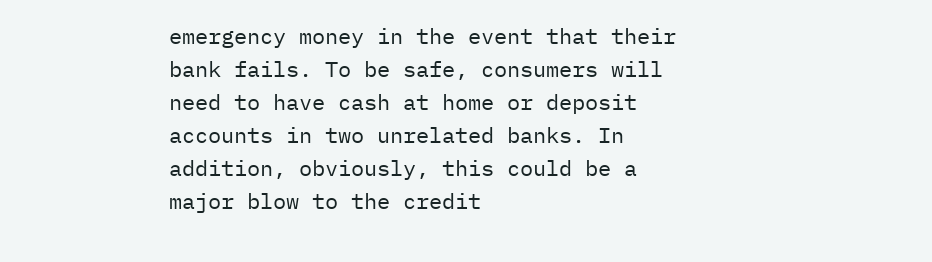emergency money in the event that their bank fails. To be safe, consumers will need to have cash at home or deposit accounts in two unrelated banks. In addition, obviously, this could be a major blow to the credit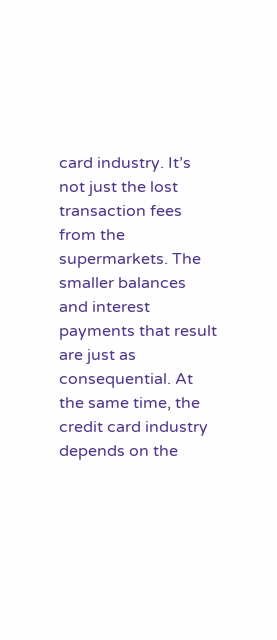card industry. It’s not just the lost transaction fees from the supermarkets. The smaller balances and interest payments that result are just as consequential. At the same time, the credit card industry depends on the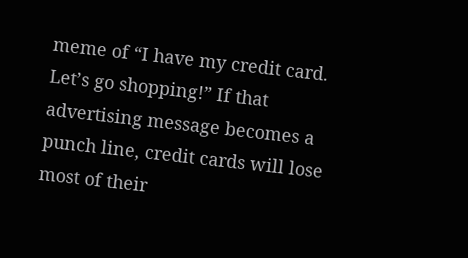meme of “I have my credit card. Let’s go shopping!” If that advertising message becomes a punch line, credit cards will lose most of their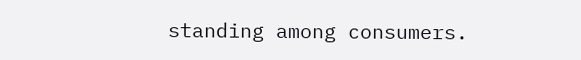standing among consumers.